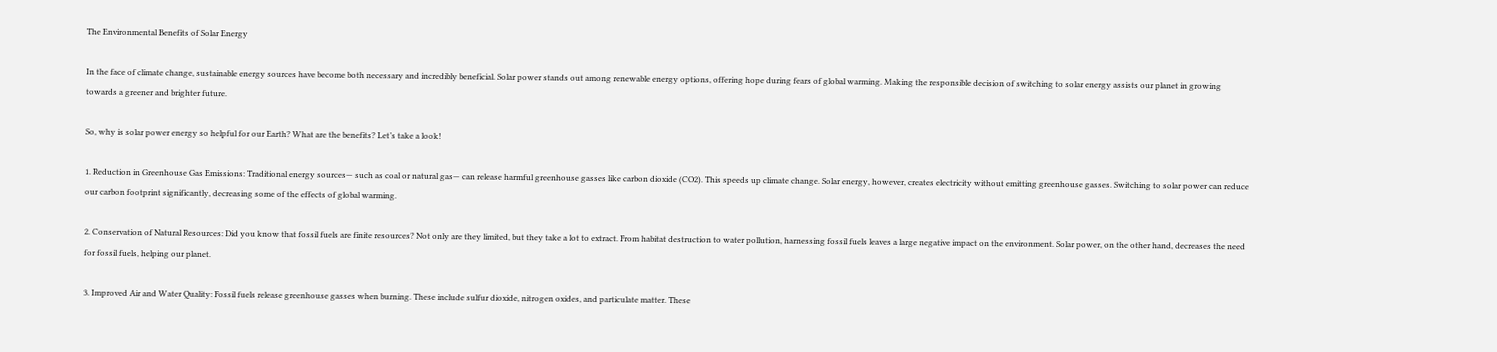The Environmental Benefits of Solar Energy

In the face of climate change, sustainable energy sources have become both necessary and incredibly beneficial. Solar power stands out among renewable energy options, offering hope during fears of global warming. Making the responsible decision of switching to solar energy assists our planet in growing towards a greener and brighter future.

So, why is solar power energy so helpful for our Earth? What are the benefits? Let’s take a look!

1. Reduction in Greenhouse Gas Emissions: Traditional energy sources— such as coal or natural gas— can release harmful greenhouse gasses like carbon dioxide (CO2). This speeds up climate change. Solar energy, however, creates electricity without emitting greenhouse gasses. Switching to solar power can reduce our carbon footprint significantly, decreasing some of the effects of global warming.

2. Conservation of Natural Resources: Did you know that fossil fuels are finite resources? Not only are they limited, but they take a lot to extract. From habitat destruction to water pollution, harnessing fossil fuels leaves a large negative impact on the environment. Solar power, on the other hand, decreases the need for fossil fuels, helping our planet.

3. Improved Air and Water Quality: Fossil fuels release greenhouse gasses when burning. These include sulfur dioxide, nitrogen oxides, and particulate matter. These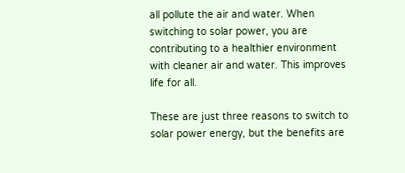all pollute the air and water. When switching to solar power, you are contributing to a healthier environment with cleaner air and water. This improves life for all.

These are just three reasons to switch to solar power energy, but the benefits are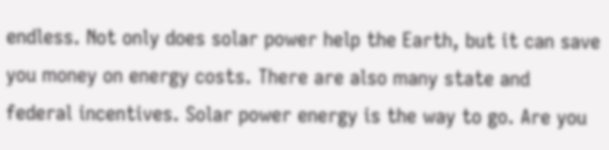endless. Not only does solar power help the Earth, but it can save you money on energy costs. There are also many state and federal incentives. Solar power energy is the way to go. Are you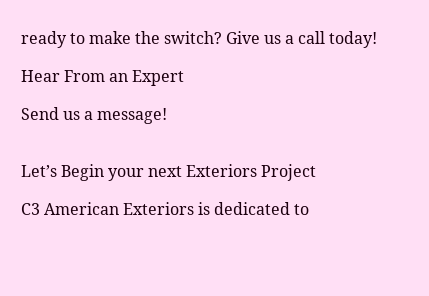ready to make the switch? Give us a call today!

Hear From an Expert

Send us a message!


Let’s Begin your next Exteriors Project

C3 American Exteriors is dedicated to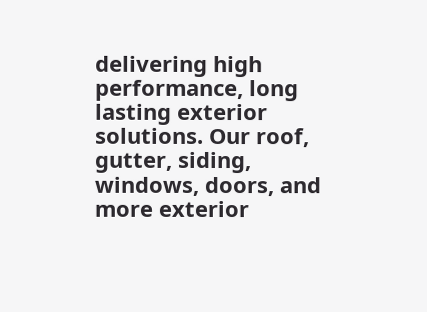delivering high performance, long lasting exterior solutions. Our roof, gutter, siding, windows, doors, and more exterior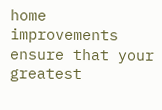home improvements ensure that your greatest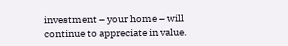investment – your home – will continue to appreciate in value.